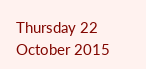Thursday 22 October 2015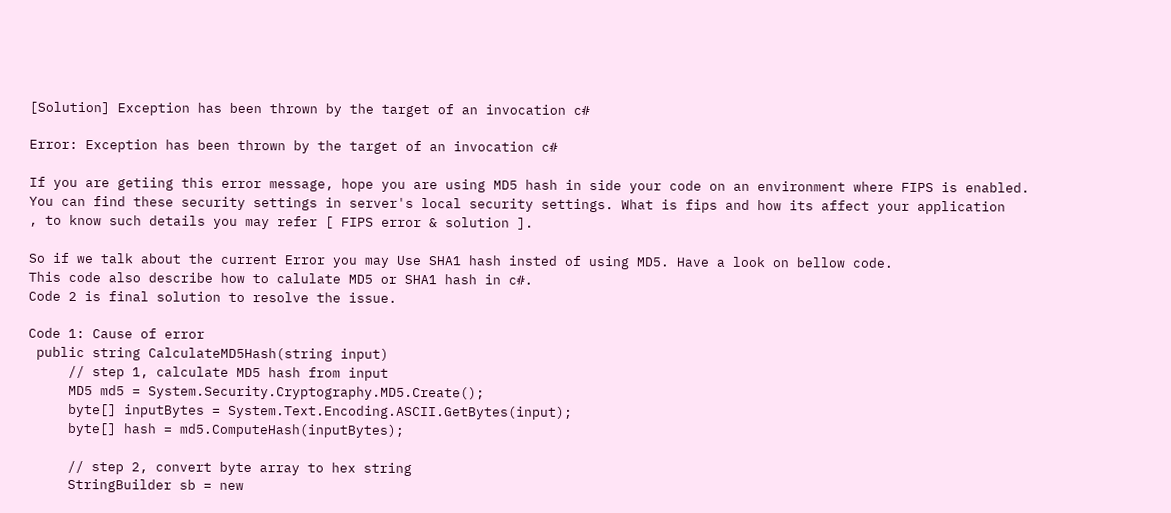[Solution] Exception has been thrown by the target of an invocation c#

Error: Exception has been thrown by the target of an invocation c#

If you are getiing this error message, hope you are using MD5 hash in side your code on an environment where FIPS is enabled.
You can find these security settings in server's local security settings. What is fips and how its affect your application
, to know such details you may refer [ FIPS error & solution ].

So if we talk about the current Error you may Use SHA1 hash insted of using MD5. Have a look on bellow code.
This code also describe how to calulate MD5 or SHA1 hash in c#.
Code 2 is final solution to resolve the issue.

Code 1: Cause of error
 public string CalculateMD5Hash(string input)
     // step 1, calculate MD5 hash from input
     MD5 md5 = System.Security.Cryptography.MD5.Create();
     byte[] inputBytes = System.Text.Encoding.ASCII.GetBytes(input);
     byte[] hash = md5.ComputeHash(inputBytes);

     // step 2, convert byte array to hex string
     StringBuilder sb = new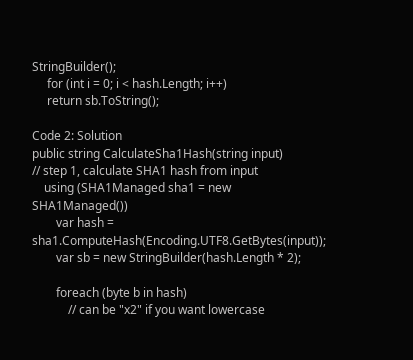StringBuilder();
     for (int i = 0; i < hash.Length; i++)
     return sb.ToString();

Code 2: Solution
public string CalculateSha1Hash(string input)
// step 1, calculate SHA1 hash from input
    using (SHA1Managed sha1 = new SHA1Managed())
        var hash = sha1.ComputeHash(Encoding.UTF8.GetBytes(input));
        var sb = new StringBuilder(hash.Length * 2);

        foreach (byte b in hash)
            // can be "x2" if you want lowercase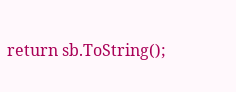return sb.ToString();